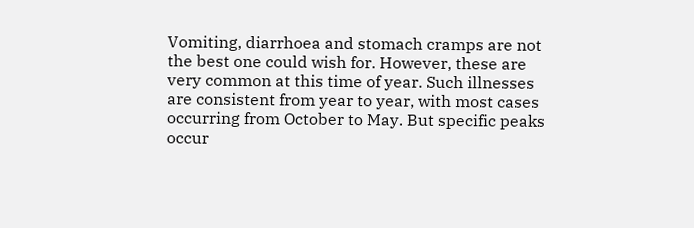Vomiting, diarrhoea and stomach cramps are not the best one could wish for. However, these are very common at this time of year. Such illnesses are consistent from year to year, with most cases occurring from October to May. But specific peaks occur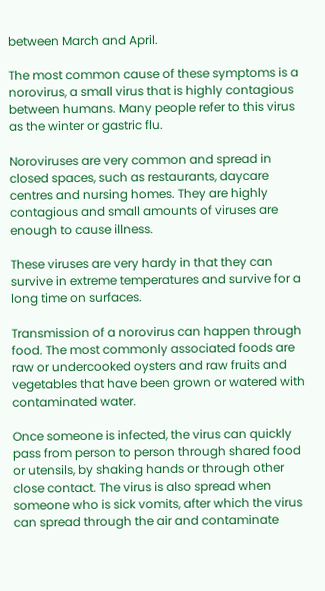between March and April.

The most common cause of these symptoms is a norovirus, a small virus that is highly contagious between humans. Many people refer to this virus as the winter or gastric flu.

Noroviruses are very common and spread in closed spaces, such as restaurants, daycare centres and nursing homes. They are highly contagious and small amounts of viruses are enough to cause illness.

These viruses are very hardy in that they can survive in extreme temperatures and survive for a long time on surfaces.

Transmission of a norovirus can happen through food. The most commonly associated foods are raw or undercooked oysters and raw fruits and vegetables that have been grown or watered with contaminated water.

Once someone is infected, the virus can quickly pass from person to person through shared food or utensils, by shaking hands or through other close contact. The virus is also spread when someone who is sick vomits, after which the virus can spread through the air and contaminate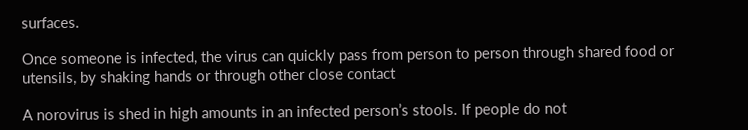surfaces.

Once someone is infected, the virus can quickly pass from person to person through shared food or utensils, by shaking hands or through other close contact

A norovirus is shed in high amounts in an infected person’s stools. If people do not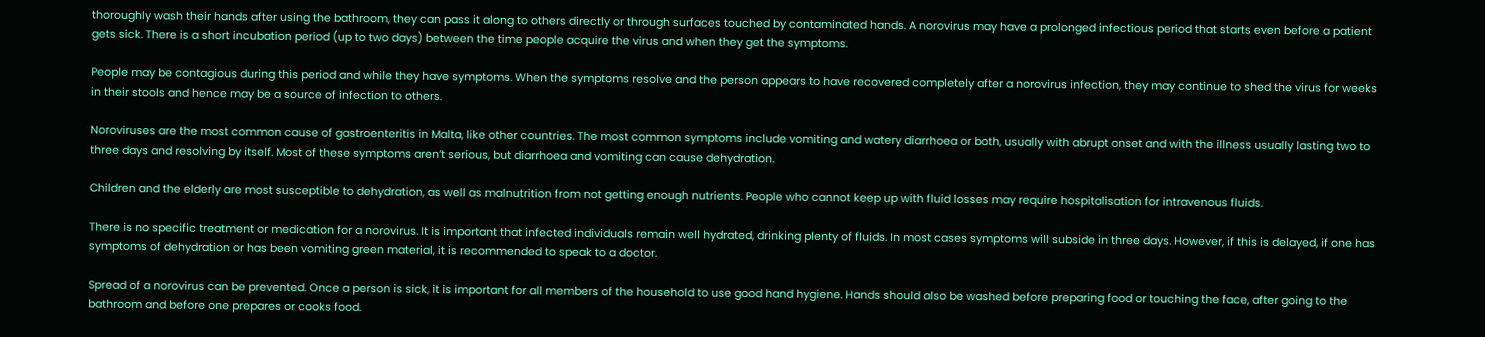thoroughly wash their hands after using the bathroom, they can pass it along to others directly or through surfaces touched by contaminated hands. A norovirus may have a prolonged infectious period that starts even before a patient gets sick. There is a short incubation period (up to two days) between the time people acquire the virus and when they get the symptoms.

People may be contagious during this period and while they have symptoms. When the symptoms resolve and the person appears to have recovered completely after a norovirus infection, they may continue to shed the virus for weeks in their stools and hence may be a source of infection to others.

Noroviruses are the most common cause of gastroenteritis in Malta, like other countries. The most common symptoms include vomiting and watery diarrhoea or both, usually with abrupt onset and with the illness usually lasting two to three days and resolving by itself. Most of these symptoms aren’t serious, but diarrhoea and vomiting can cause dehydration.

Children and the elderly are most susceptible to dehydration, as well as malnutrition from not getting enough nutrients. People who cannot keep up with fluid losses may require hospitalisation for intravenous fluids.

There is no specific treatment or medication for a norovirus. It is important that infected individuals remain well hydrated, drinking plenty of fluids. In most cases symptoms will subside in three days. However, if this is delayed, if one has symptoms of dehydration or has been vomiting green material, it is recommended to speak to a doctor.

Spread of a norovirus can be prevented. Once a person is sick, it is important for all members of the household to use good hand hygiene. Hands should also be washed before preparing food or touching the face, after going to the bathroom and before one prepares or cooks food.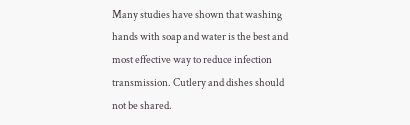Many studies have shown that washing hands with soap and water is the best and most effective way to reduce infection transmission. Cutlery and dishes should not be shared.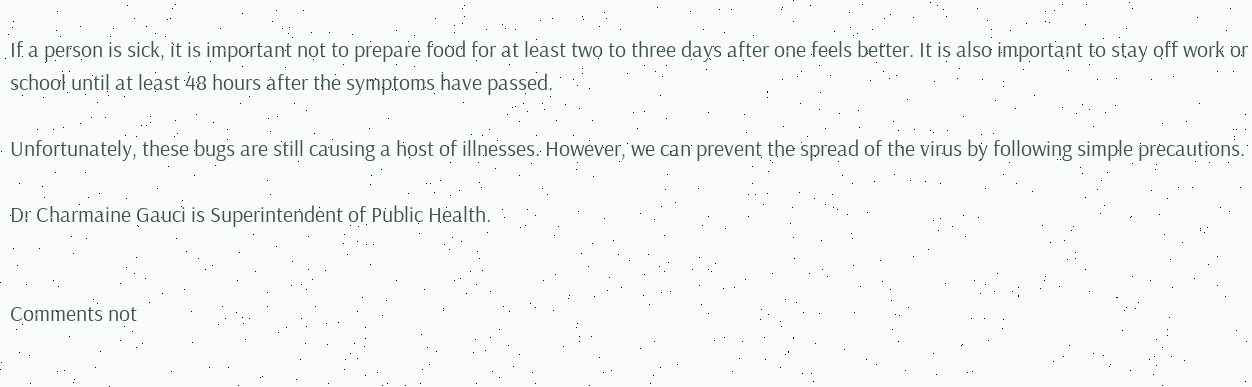If a person is sick, it is important not to prepare food for at least two to three days after one feels better. It is also important to stay off work or school until at least 48 hours after the symptoms have passed.

Unfortunately, these bugs are still causing a host of illnesses. However, we can prevent the spread of the virus by following simple precautions.

Dr Charmaine Gauci is Superintendent of Public Health.


Comments not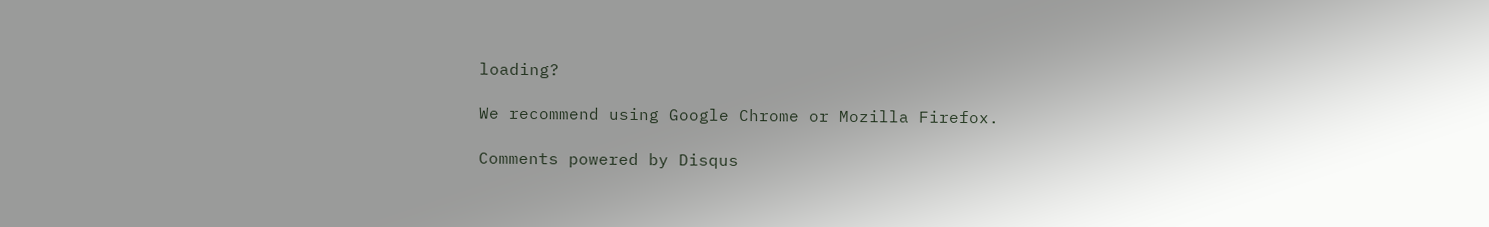loading?

We recommend using Google Chrome or Mozilla Firefox.

Comments powered by Disqus